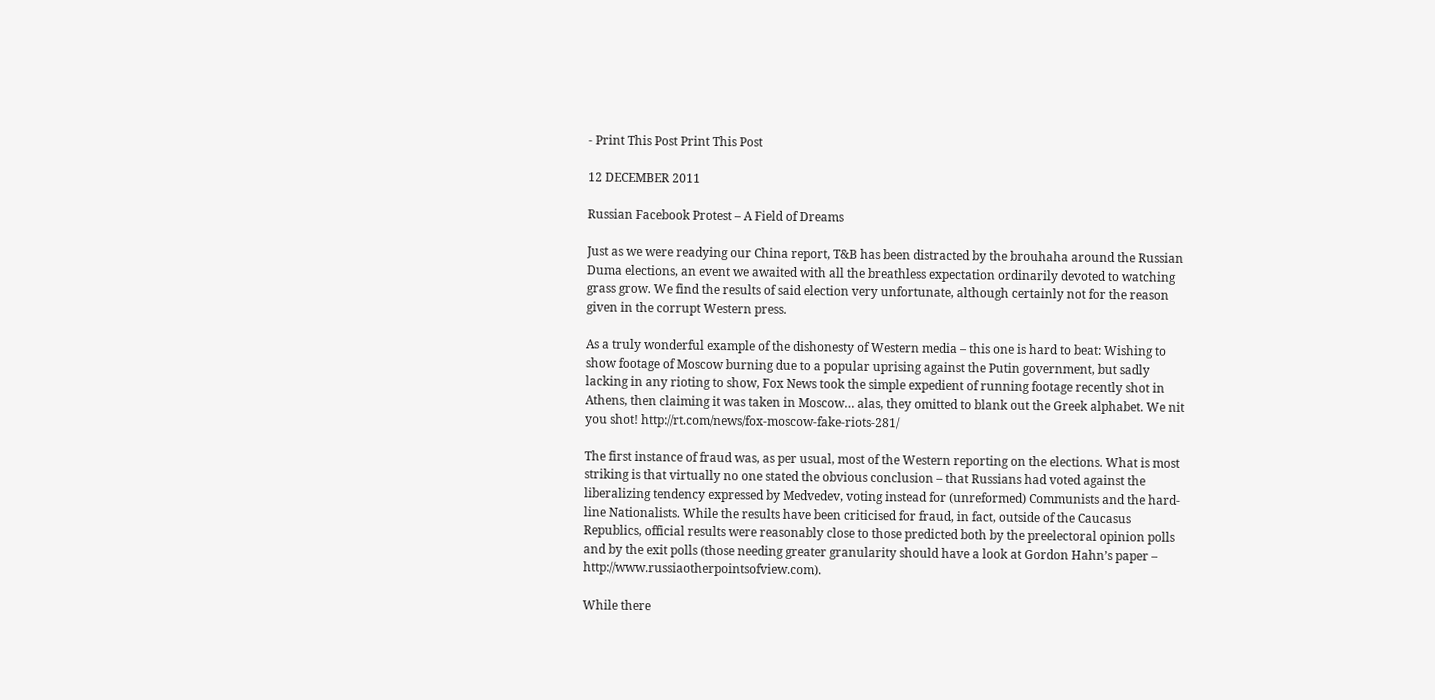- Print This Post Print This Post

12 DECEMBER 2011

Russian Facebook Protest – A Field of Dreams

Just as we were readying our China report, T&B has been distracted by the brouhaha around the Russian Duma elections, an event we awaited with all the breathless expectation ordinarily devoted to watching grass grow. We find the results of said election very unfortunate, although certainly not for the reason given in the corrupt Western press.

As a truly wonderful example of the dishonesty of Western media – this one is hard to beat: Wishing to show footage of Moscow burning due to a popular uprising against the Putin government, but sadly lacking in any rioting to show, Fox News took the simple expedient of running footage recently shot in Athens, then claiming it was taken in Moscow… alas, they omitted to blank out the Greek alphabet. We nit you shot! http://rt.com/news/fox-moscow-fake-riots-281/

The first instance of fraud was, as per usual, most of the Western reporting on the elections. What is most striking is that virtually no one stated the obvious conclusion – that Russians had voted against the liberalizing tendency expressed by Medvedev, voting instead for (unreformed) Communists and the hard-line Nationalists. While the results have been criticised for fraud, in fact, outside of the Caucasus Republics, official results were reasonably close to those predicted both by the preelectoral opinion polls and by the exit polls (those needing greater granularity should have a look at Gordon Hahn’s paper – http://www.russiaotherpointsofview.com).

While there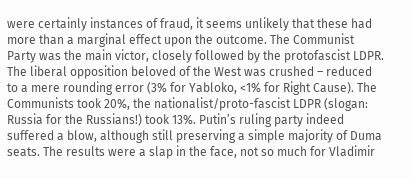were certainly instances of fraud, it seems unlikely that these had more than a marginal effect upon the outcome. The Communist Party was the main victor, closely followed by the protofascist LDPR. The liberal opposition beloved of the West was crushed – reduced to a mere rounding error (3% for Yabloko, <1% for Right Cause). The Communists took 20%, the nationalist/proto-fascist LDPR (slogan: Russia for the Russians!) took 13%. Putin’s ruling party indeed suffered a blow, although still preserving a simple majority of Duma seats. The results were a slap in the face, not so much for Vladimir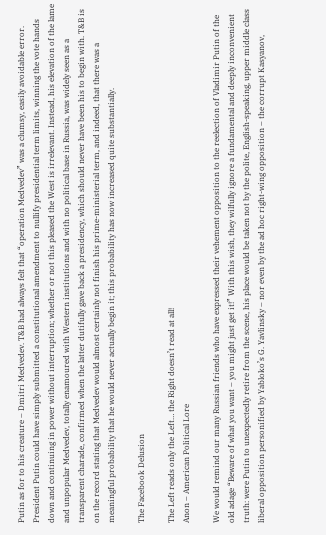Putin as for to his creature – Dmitri Medvedev. T&B had always felt that “operation Medvedev” was a clumsy, easily avoidable error. President Putin could have simply submitted a constitutional amendment to nullify presidential term limits, winning the vote hands down and continuing in power without interruption; whether or not this pleased the West is irrelevant. Instead, his elevation of the lame and unpopular Medvedev, totally enamoured with Western institutions and with no political base in Russia, was widely seen as a transparent charade, confirmed when the latter dutifully gave back a presidency, which should never have been his to begin with. T&B is on the record stating that Medvedev would almost certainly not finish his prime-ministerial term, and indeed, that there was a meaningful probability that he would never actually begin it; this probability has now increased quite substantially.

The Facebook Delusion

The Left reads only the Left… the Right doesn’t read at all!
Anon – American Political Lore

We would remind our many Russian friends who have expressed their vehement opposition to the reelection of Vladimir Putin of the old adage “Beware of what you want – you might just get it!” With this wish, they wilfully ignore a fundamental and deeply inconvenient truth: were Putin to unexpectedly retire from the scene, his place would be taken not by the polite, English-speaking, upper middle class liberal opposition personified by Yabloko’s G. Yavlinsky – nor even by the ad hoc right-wing opposition – the corrupt Kasyanov,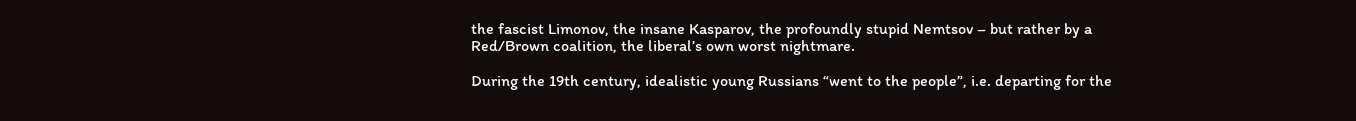the fascist Limonov, the insane Kasparov, the profoundly stupid Nemtsov – but rather by a Red/Brown coalition, the liberal’s own worst nightmare.

During the 19th century, idealistic young Russians “went to the people”, i.e. departing for the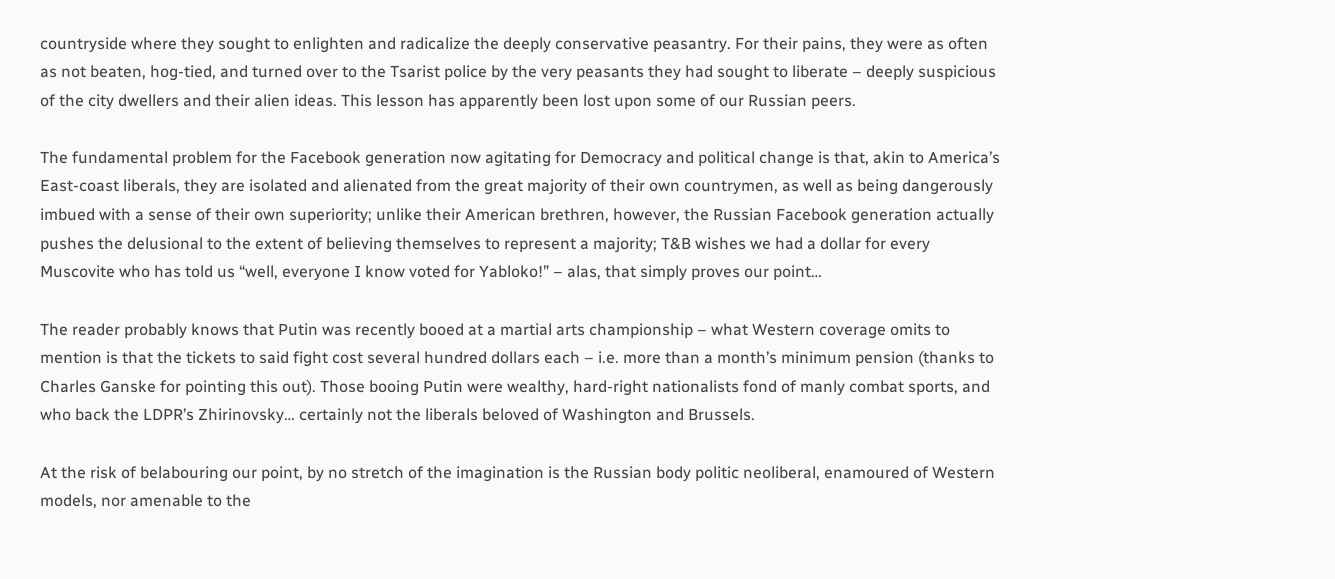countryside where they sought to enlighten and radicalize the deeply conservative peasantry. For their pains, they were as often as not beaten, hog-tied, and turned over to the Tsarist police by the very peasants they had sought to liberate – deeply suspicious of the city dwellers and their alien ideas. This lesson has apparently been lost upon some of our Russian peers.

The fundamental problem for the Facebook generation now agitating for Democracy and political change is that, akin to America’s East-coast liberals, they are isolated and alienated from the great majority of their own countrymen, as well as being dangerously imbued with a sense of their own superiority; unlike their American brethren, however, the Russian Facebook generation actually pushes the delusional to the extent of believing themselves to represent a majority; T&B wishes we had a dollar for every Muscovite who has told us “well, everyone I know voted for Yabloko!” – alas, that simply proves our point…

The reader probably knows that Putin was recently booed at a martial arts championship – what Western coverage omits to mention is that the tickets to said fight cost several hundred dollars each – i.e. more than a month’s minimum pension (thanks to Charles Ganske for pointing this out). Those booing Putin were wealthy, hard-right nationalists fond of manly combat sports, and who back the LDPR’s Zhirinovsky… certainly not the liberals beloved of Washington and Brussels.

At the risk of belabouring our point, by no stretch of the imagination is the Russian body politic neoliberal, enamoured of Western models, nor amenable to the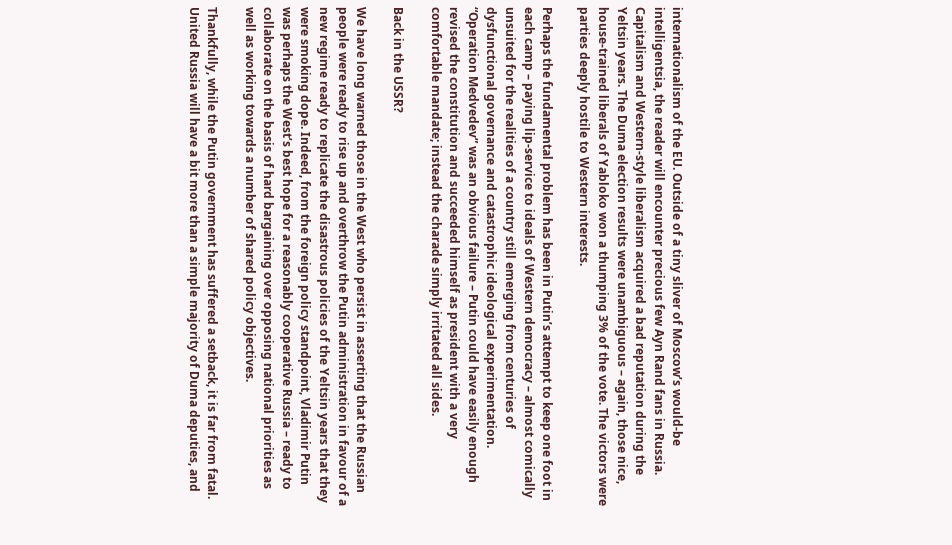internationalism of the EU. Outside of a tiny sliver of Moscow’s would-be intelligentsia, the reader will encounter precious few Ayn Rand fans in Russia. Capitalism and Western-style liberalism acquired a bad reputation during the Yeltsin years. The Duma election results were unambiguous – again, those nice, house-trained liberals of Yabloko won a thumping 3% of the vote. The victors were parties deeply hostile to Western interests.

Perhaps the fundamental problem has been in Putin’s attempt to keep one foot in each camp – paying lip-service to ideals of Western democracy – almost comically unsuited for the realities of a country still emerging from centuries of dysfunctional governance and catastrophic ideological experimentation. “Operation Medvedev” was an obvious failure – Putin could have easily enough revised the constitution and succeeded himself as president with a very comfortable mandate; instead the charade simply irritated all sides.

Back in the USSR?

We have long warned those in the West who persist in asserting that the Russian people were ready to rise up and overthrow the Putin administration in favour of a new regime ready to replicate the disastrous policies of the Yeltsin years that they were smoking dope. Indeed, from the foreign policy standpoint, Vladimir Putin was perhaps the West’s best hope for a reasonably cooperative Russia – ready to collaborate on the basis of hard bargaining over opposing national priorities as well as working towards a number of shared policy objectives.

Thankfully, while the Putin government has suffered a setback, it is far from fatal. United Russia will have a bit more than a simple majority of Duma deputies, and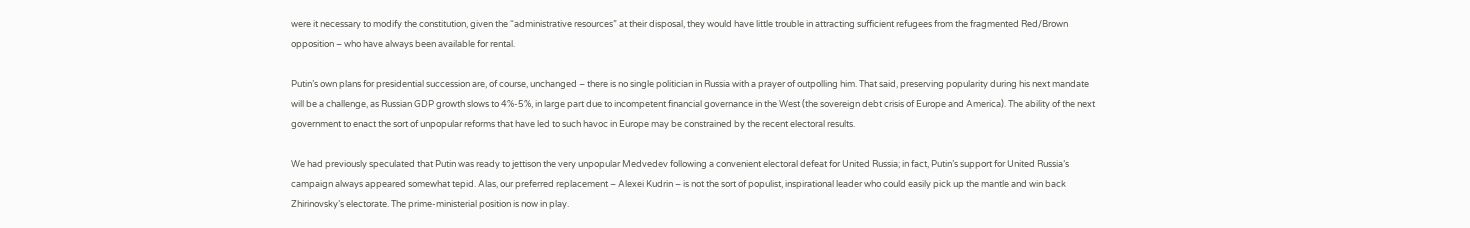were it necessary to modify the constitution, given the “administrative resources” at their disposal, they would have little trouble in attracting sufficient refugees from the fragmented Red/Brown opposition – who have always been available for rental.

Putin’s own plans for presidential succession are, of course, unchanged – there is no single politician in Russia with a prayer of outpolling him. That said, preserving popularity during his next mandate will be a challenge, as Russian GDP growth slows to 4%-5%, in large part due to incompetent financial governance in the West (the sovereign debt crisis of Europe and America). The ability of the next government to enact the sort of unpopular reforms that have led to such havoc in Europe may be constrained by the recent electoral results.

We had previously speculated that Putin was ready to jettison the very unpopular Medvedev following a convenient electoral defeat for United Russia; in fact, Putin’s support for United Russia’s campaign always appeared somewhat tepid. Alas, our preferred replacement – Alexei Kudrin – is not the sort of populist, inspirational leader who could easily pick up the mantle and win back Zhirinovsky’s electorate. The prime-ministerial position is now in play.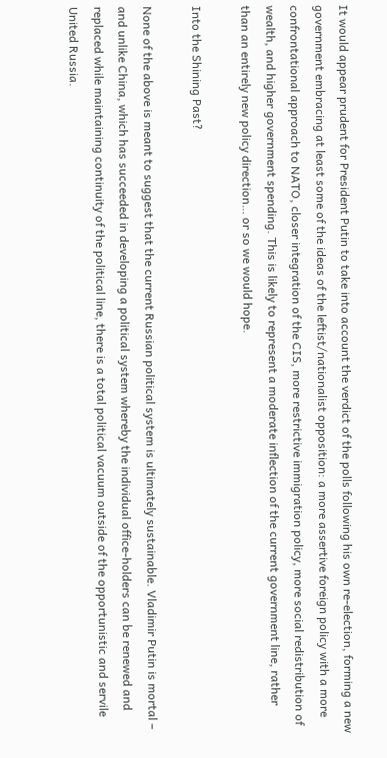It would appear prudent for President Putin to take into account the verdict of the polls following his own re-election, forming a new government embracing at least some of the ideas of the leftist/nationalist opposition: a more assertive foreign policy with a more confrontational approach to NATO, closer integration of the CIS, more restrictive immigration policy, more social redistribution of wealth, and higher government spending. This is likely to represent a moderate inflection of the current government line, rather than an entirely new policy direction… or so we would hope.

Into the Shining Past?

None of the above is meant to suggest that the current Russian political system is ultimately sustainable. Vladimir Putin is mortal – and unlike China, which has succeeded in developing a political system whereby the individual office-holders can be renewed and replaced while maintaining continuity of the political line, there is a total political vacuum outside of the opportunistic and servile United Russia.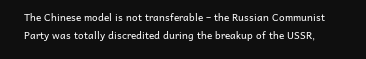The Chinese model is not transferable – the Russian Communist Party was totally discredited during the breakup of the USSR,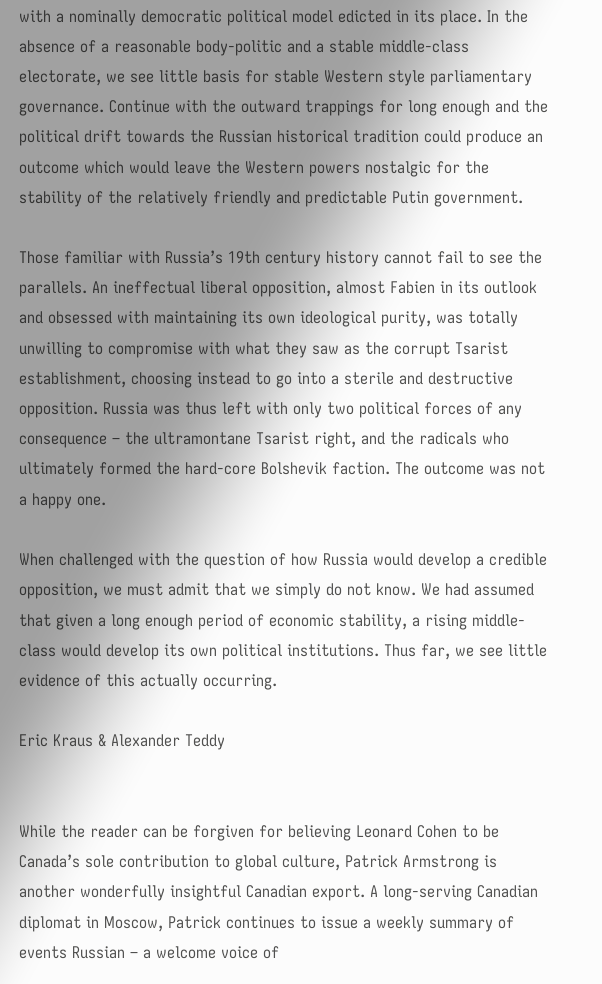with a nominally democratic political model edicted in its place. In the absence of a reasonable body-politic and a stable middle-class electorate, we see little basis for stable Western style parliamentary governance. Continue with the outward trappings for long enough and the political drift towards the Russian historical tradition could produce an outcome which would leave the Western powers nostalgic for the stability of the relatively friendly and predictable Putin government.

Those familiar with Russia’s 19th century history cannot fail to see the parallels. An ineffectual liberal opposition, almost Fabien in its outlook and obsessed with maintaining its own ideological purity, was totally unwilling to compromise with what they saw as the corrupt Tsarist establishment, choosing instead to go into a sterile and destructive opposition. Russia was thus left with only two political forces of any consequence – the ultramontane Tsarist right, and the radicals who ultimately formed the hard-core Bolshevik faction. The outcome was not a happy one.

When challenged with the question of how Russia would develop a credible opposition, we must admit that we simply do not know. We had assumed that given a long enough period of economic stability, a rising middle-class would develop its own political institutions. Thus far, we see little evidence of this actually occurring.

Eric Kraus & Alexander Teddy


While the reader can be forgiven for believing Leonard Cohen to be Canada’s sole contribution to global culture, Patrick Armstrong is another wonderfully insightful Canadian export. A long-serving Canadian diplomat in Moscow, Patrick continues to issue a weekly summary of events Russian – a welcome voice of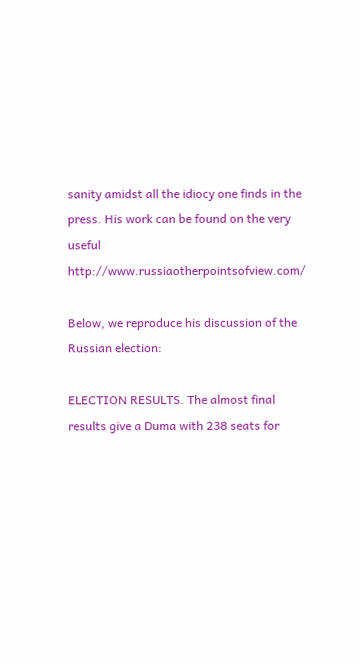sanity amidst all the idiocy one finds in the press. His work can be found on the very useful http://www.russiaotherpointsofview.com/

Below, we reproduce his discussion of the Russian election:

ELECTION RESULTS. The almost final results give a Duma with 238 seats for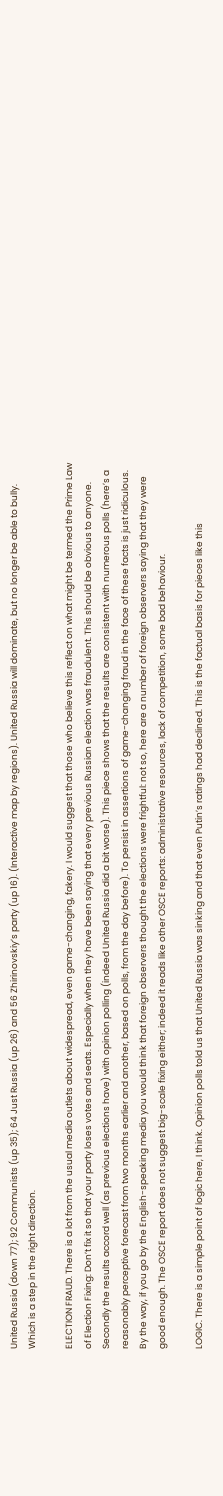United Russia (down 77); 92 Communists (up 35); 64 Just Russia (up 26) and 56 Zhirinovskiy’s party (up 16). (Interactive map by regions). United Russia will dominate, but no longer be able to bully. Which is a step in the right direction.

ELECTION FRAUD. There is a lot from the usual media outlets about widespread, even game-changing, fakery. I would suggest that those who believe this reflect on what might be termed the Prime Law of Election Fixing: Don’t fix it so that your party loses votes and seats. Especially when they have been saying that every previous Russian election was fraudulent. This should be obvious to anyone. Secondly the results accord well (as previous elections have) with opinion polling (indeed United Russia did a bit worse). This piece shows that the results are consistent with numerous polls (here’s a reasonably perceptive forecast from two months earlier and another, based on polls, from the day before). To persist in assertions of game-changing fraud in the face of these facts is just ridiculous. By the way, if you go by the English-speaking media you would think that foreign observers thought the elections were frightful: not so, here are a number of foreign observers saying that they were good enough. The OSCE report does not suggest big-scale fixing either; indeed it reads like other OSCE reports: administrative resources, lack of competition, some bad behaviour.

LOGIC. There is a simple point of logic here, I think. Opinion polls told us that United Russia was sinking and that even Putin’s ratings had declined. This is the factual basis for pieces like this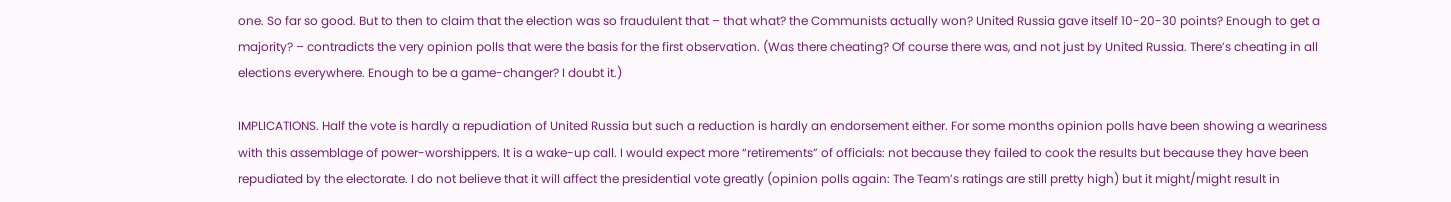one. So far so good. But to then to claim that the election was so fraudulent that – that what? the Communists actually won? United Russia gave itself 10-20-30 points? Enough to get a majority? – contradicts the very opinion polls that were the basis for the first observation. (Was there cheating? Of course there was, and not just by United Russia. There’s cheating in all elections everywhere. Enough to be a game-changer? I doubt it.)

IMPLICATIONS. Half the vote is hardly a repudiation of United Russia but such a reduction is hardly an endorsement either. For some months opinion polls have been showing a weariness with this assemblage of power-worshippers. It is a wake-up call. I would expect more “retirements” of officials: not because they failed to cook the results but because they have been repudiated by the electorate. I do not believe that it will affect the presidential vote greatly (opinion polls again: The Team’s ratings are still pretty high) but it might/might result in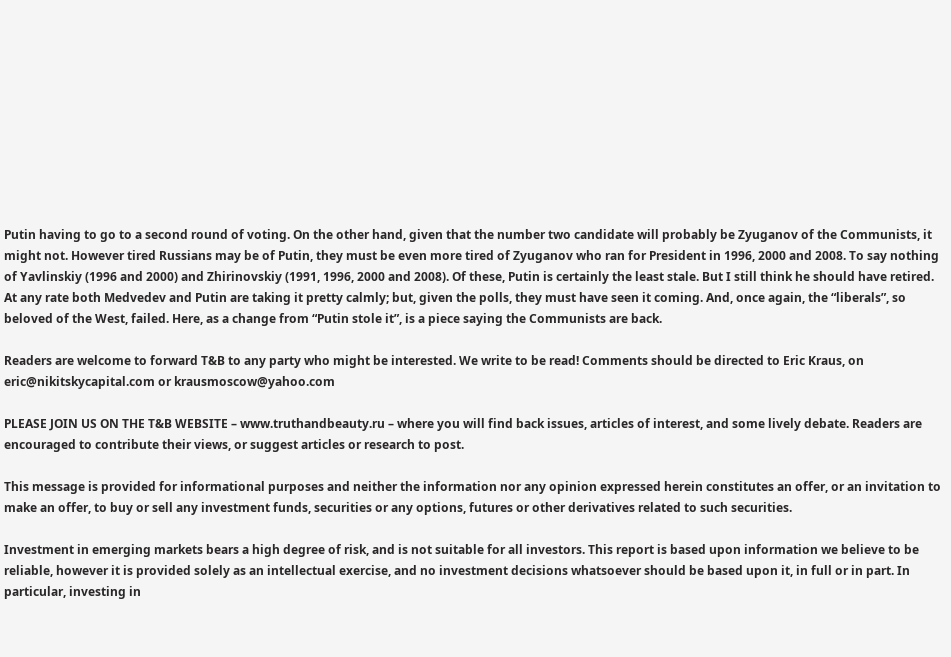Putin having to go to a second round of voting. On the other hand, given that the number two candidate will probably be Zyuganov of the Communists, it might not. However tired Russians may be of Putin, they must be even more tired of Zyuganov who ran for President in 1996, 2000 and 2008. To say nothing of Yavlinskiy (1996 and 2000) and Zhirinovskiy (1991, 1996, 2000 and 2008). Of these, Putin is certainly the least stale. But I still think he should have retired. At any rate both Medvedev and Putin are taking it pretty calmly; but, given the polls, they must have seen it coming. And, once again, the “liberals”, so beloved of the West, failed. Here, as a change from “Putin stole it”, is a piece saying the Communists are back.

Readers are welcome to forward T&B to any party who might be interested. We write to be read! Comments should be directed to Eric Kraus, on eric@nikitskycapital.com or krausmoscow@yahoo.com

PLEASE JOIN US ON THE T&B WEBSITE – www.truthandbeauty.ru – where you will find back issues, articles of interest, and some lively debate. Readers are encouraged to contribute their views, or suggest articles or research to post.

This message is provided for informational purposes and neither the information nor any opinion expressed herein constitutes an offer, or an invitation to make an offer, to buy or sell any investment funds, securities or any options, futures or other derivatives related to such securities.

Investment in emerging markets bears a high degree of risk, and is not suitable for all investors. This report is based upon information we believe to be reliable, however it is provided solely as an intellectual exercise, and no investment decisions whatsoever should be based upon it, in full or in part. In particular, investing in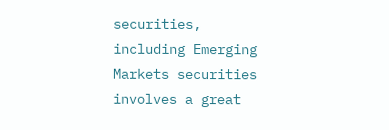securities, including Emerging Markets securities involves a great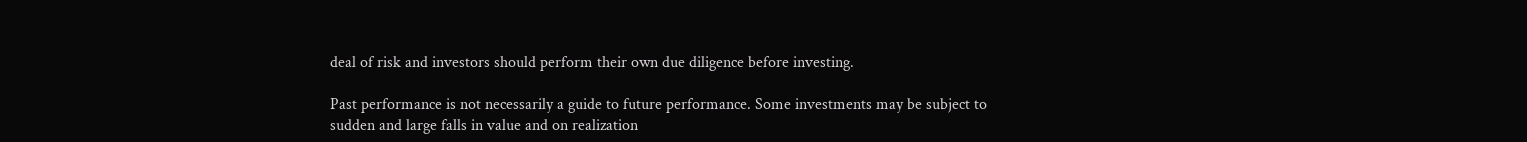deal of risk and investors should perform their own due diligence before investing.

Past performance is not necessarily a guide to future performance. Some investments may be subject to sudden and large falls in value and on realization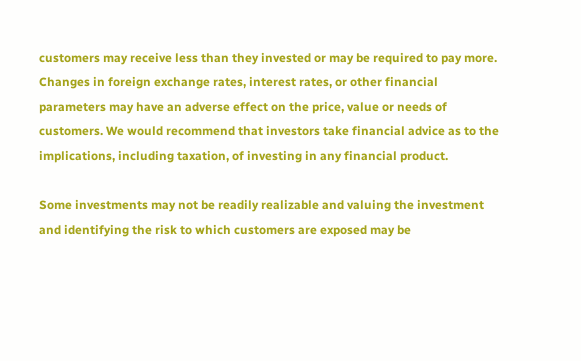customers may receive less than they invested or may be required to pay more. Changes in foreign exchange rates, interest rates, or other financial parameters may have an adverse effect on the price, value or needs of customers. We would recommend that investors take financial advice as to the implications, including taxation, of investing in any financial product.

Some investments may not be readily realizable and valuing the investment and identifying the risk to which customers are exposed may be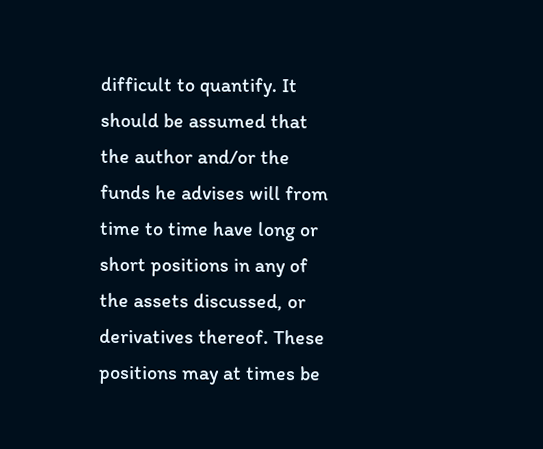difficult to quantify. It should be assumed that the author and/or the funds he advises will from time to time have long or short positions in any of the assets discussed, or derivatives thereof. These positions may at times be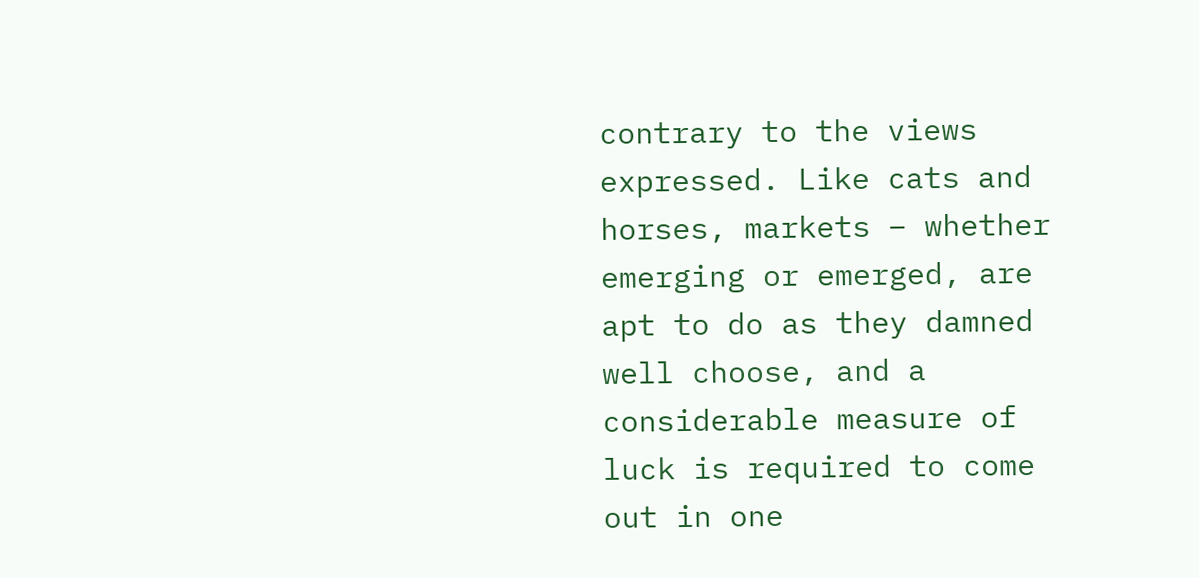contrary to the views expressed. Like cats and horses, markets – whether emerging or emerged, are apt to do as they damned well choose, and a considerable measure of luck is required to come out in one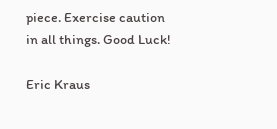piece. Exercise caution in all things. Good Luck!

Eric Kraus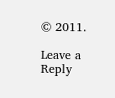© 2011.

Leave a Reply